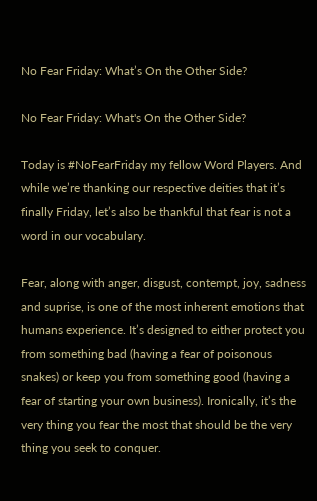No Fear Friday: What’s On the Other Side?

No Fear Friday: What's On the Other Side?

Today is #NoFearFriday my fellow Word Players. And while we’re thanking our respective deities that it’s finally Friday, let’s also be thankful that fear is not a word in our vocabulary.

Fear, along with anger, disgust, contempt, joy, sadness and suprise, is one of the most inherent emotions that humans experience. It’s designed to either protect you from something bad (having a fear of poisonous snakes) or keep you from something good (having a fear of starting your own business). Ironically, it’s the very thing you fear the most that should be the very thing you seek to conquer.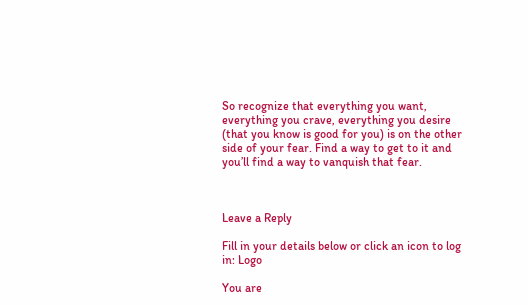So recognize that everything you want, everything you crave, everything you desire (that you know is good for you) is on the other side of your fear. Find a way to get to it and you’ll find a way to vanquish that fear.



Leave a Reply

Fill in your details below or click an icon to log in: Logo

You are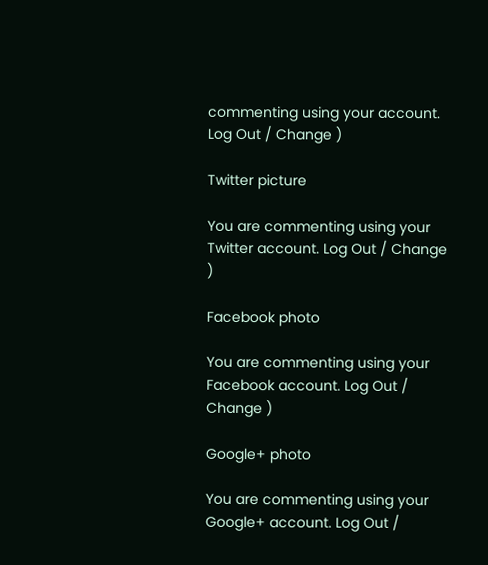commenting using your account. Log Out / Change )

Twitter picture

You are commenting using your Twitter account. Log Out / Change )

Facebook photo

You are commenting using your Facebook account. Log Out / Change )

Google+ photo

You are commenting using your Google+ account. Log Out /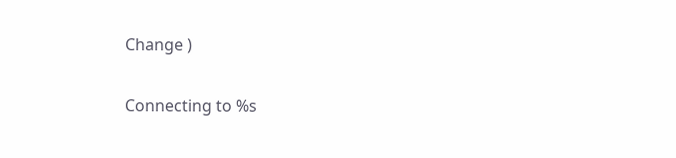Change )

Connecting to %s